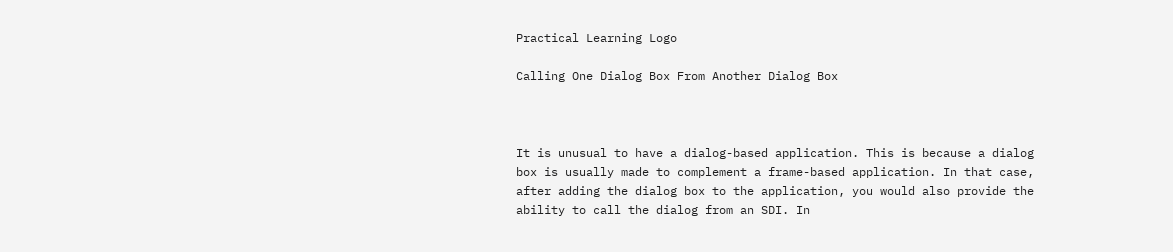Practical Learning Logo

Calling One Dialog Box From Another Dialog Box



It is unusual to have a dialog-based application. This is because a dialog box is usually made to complement a frame-based application. In that case, after adding the dialog box to the application, you would also provide the ability to call the dialog from an SDI. In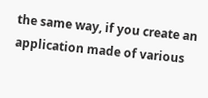the same way, if you create an application made of various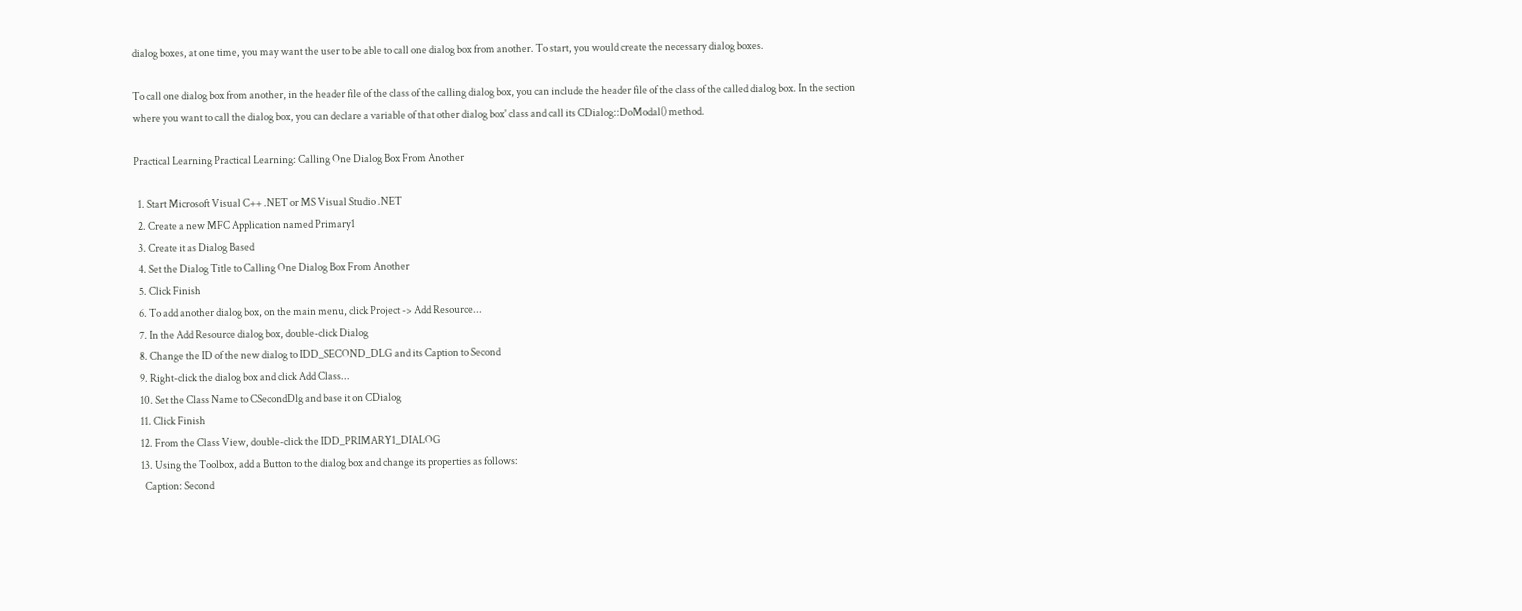dialog boxes, at one time, you may want the user to be able to call one dialog box from another. To start, you would create the necessary dialog boxes.

To call one dialog box from another, in the header file of the class of the calling dialog box, you can include the header file of the class of the called dialog box. In the section where you want to call the dialog box, you can declare a variable of that other dialog box' class and call its CDialog::DoModal() method.

Practical Learning Practical Learning: Calling One Dialog Box From Another

  1. Start Microsoft Visual C++ .NET or MS Visual Studio .NET
  2. Create a new MFC Application named Primary1
  3. Create it as Dialog Based
  4. Set the Dialog Title to Calling One Dialog Box From Another
  5. Click Finish
  6. To add another dialog box, on the main menu, click Project -> Add Resource...
  7. In the Add Resource dialog box, double-click Dialog
  8. Change the ID of the new dialog to IDD_SECOND_DLG and its Caption to Second
  9. Right-click the dialog box and click Add Class...
  10. Set the Class Name to CSecondDlg and base it on CDialog
  11. Click Finish
  12. From the Class View, double-click the IDD_PRIMARY1_DIALOG
  13. Using the Toolbox, add a Button to the dialog box and change its properties as follows:
    Caption: Second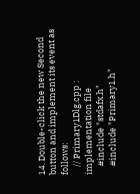14. Double-click the new Second button and implement its event as follows:
    // Primary1Dlg.cpp : implementation file
    #include "stdafx.h"
    #include "Primary1.h"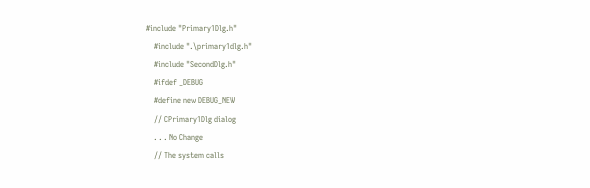#include "Primary1Dlg.h"
    #include ".\primary1dlg.h"
    #include "SecondDlg.h"
    #ifdef _DEBUG
    #define new DEBUG_NEW
    // CPrimary1Dlg dialog
    . . . No Change
    // The system calls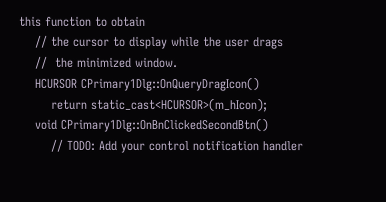this function to obtain
    // the cursor to display while the user drags
    //  the minimized window.
    HCURSOR CPrimary1Dlg::OnQueryDragIcon()
        return static_cast<HCURSOR>(m_hIcon);
    void CPrimary1Dlg::OnBnClickedSecondBtn()
        // TODO: Add your control notification handler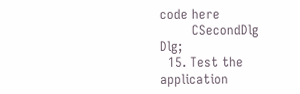code here
        CSecondDlg Dlg;
  15. Test the application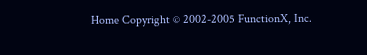Home Copyright © 2002-2005 FunctionX, Inc.